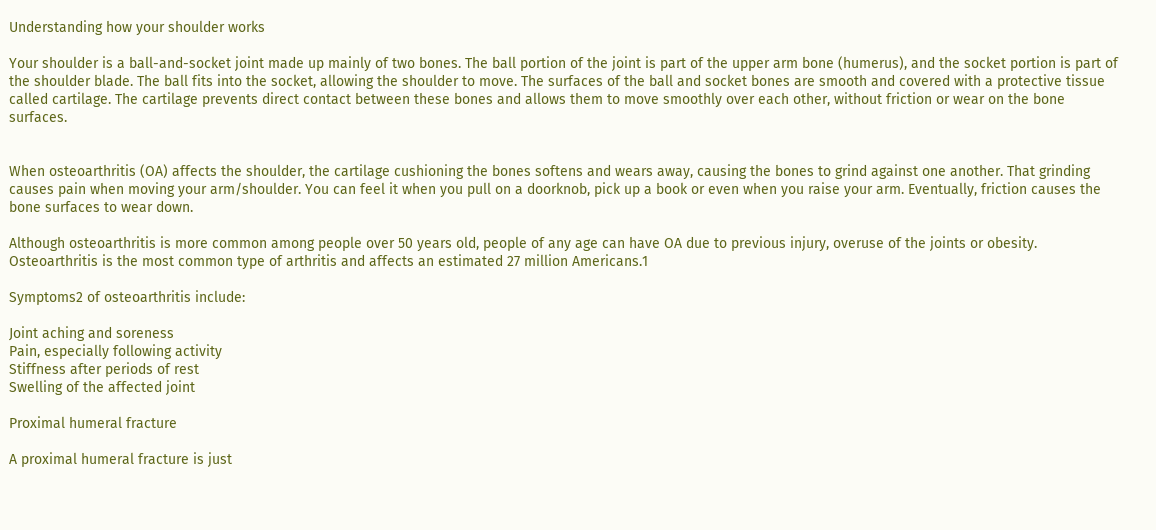Understanding how your shoulder works

Your shoulder is a ball-and-socket joint made up mainly of two bones. The ball portion of the joint is part of the upper arm bone (humerus), and the socket portion is part of the shoulder blade. The ball fits into the socket, allowing the shoulder to move. The surfaces of the ball and socket bones are smooth and covered with a protective tissue called cartilage. The cartilage prevents direct contact between these bones and allows them to move smoothly over each other, without friction or wear on the bone surfaces.


When osteoarthritis (OA) affects the shoulder, the cartilage cushioning the bones softens and wears away, causing the bones to grind against one another. That grinding causes pain when moving your arm/shoulder. You can feel it when you pull on a doorknob, pick up a book or even when you raise your arm. Eventually, friction causes the bone surfaces to wear down.

Although osteoarthritis is more common among people over 50 years old, people of any age can have OA due to previous injury, overuse of the joints or obesity. Osteoarthritis is the most common type of arthritis and affects an estimated 27 million Americans.1

Symptoms2 of osteoarthritis include:

Joint aching and soreness
Pain, especially following activity
Stiffness after periods of rest
Swelling of the affected joint

Proximal humeral fracture

A proximal humeral fracture is just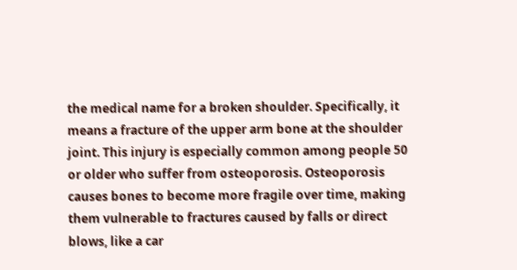the medical name for a broken shoulder. Specifically, it means a fracture of the upper arm bone at the shoulder joint. This injury is especially common among people 50 or older who suffer from osteoporosis. Osteoporosis causes bones to become more fragile over time, making them vulnerable to fractures caused by falls or direct blows, like a car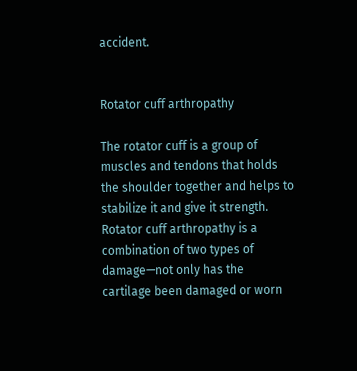accident.


Rotator cuff arthropathy

The rotator cuff is a group of muscles and tendons that holds the shoulder together and helps to stabilize it and give it strength. Rotator cuff arthropathy is a combination of two types of damage—not only has the cartilage been damaged or worn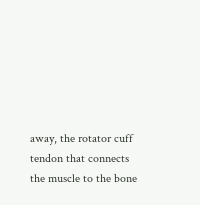away, the rotator cuff tendon that connects the muscle to the bone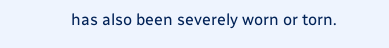has also been severely worn or torn.